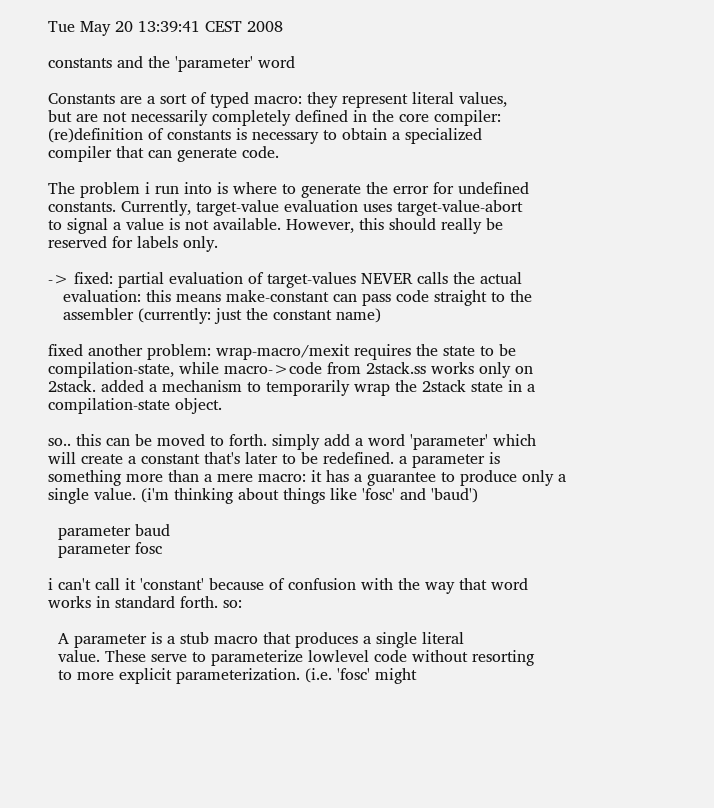Tue May 20 13:39:41 CEST 2008

constants and the 'parameter' word

Constants are a sort of typed macro: they represent literal values,
but are not necessarily completely defined in the core compiler:
(re)definition of constants is necessary to obtain a specialized
compiler that can generate code.

The problem i run into is where to generate the error for undefined
constants. Currently, target-value evaluation uses target-value-abort
to signal a value is not available. However, this should really be
reserved for labels only.

-> fixed: partial evaluation of target-values NEVER calls the actual
   evaluation: this means make-constant can pass code straight to the
   assembler (currently: just the constant name)

fixed another problem: wrap-macro/mexit requires the state to be
compilation-state, while macro->code from 2stack.ss works only on
2stack. added a mechanism to temporarily wrap the 2stack state in a
compilation-state object.

so.. this can be moved to forth. simply add a word 'parameter' which
will create a constant that's later to be redefined. a parameter is
something more than a mere macro: it has a guarantee to produce only a
single value. (i'm thinking about things like 'fosc' and 'baud')

  parameter baud
  parameter fosc

i can't call it 'constant' because of confusion with the way that word
works in standard forth. so:

  A parameter is a stub macro that produces a single literal
  value. These serve to parameterize lowlevel code without resorting
  to more explicit parameterization. (i.e. 'fosc' might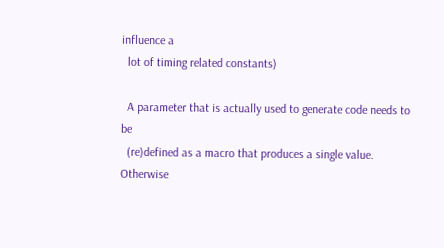influence a
  lot of timing related constants)

  A parameter that is actually used to generate code needs to be
  (re)defined as a macro that produces a single value. Otherwise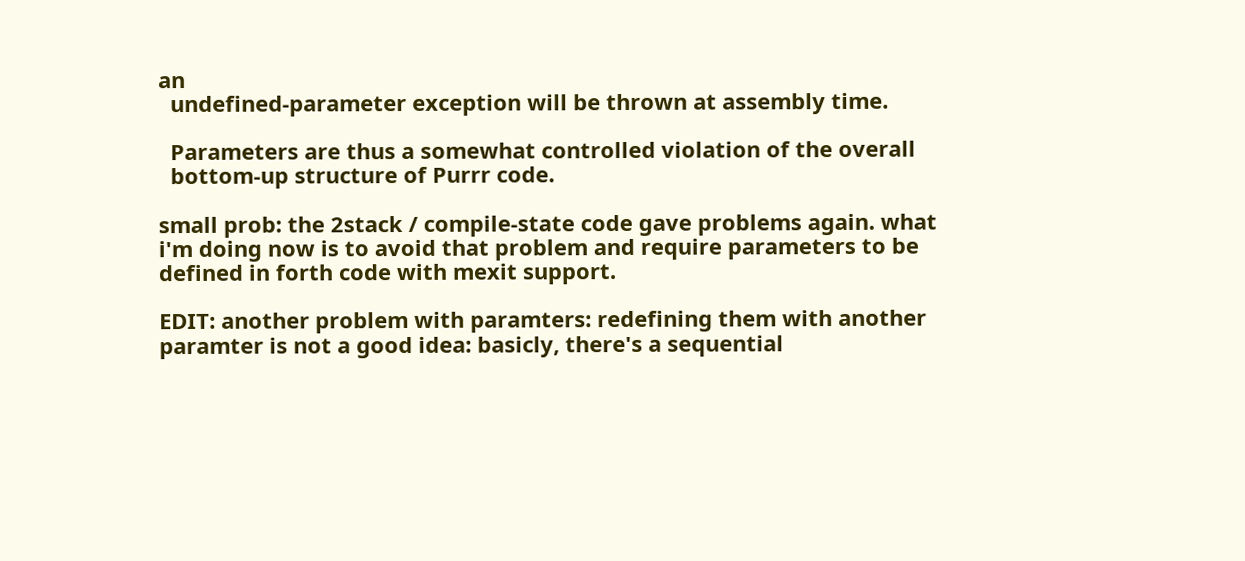an
  undefined-parameter exception will be thrown at assembly time.

  Parameters are thus a somewhat controlled violation of the overall
  bottom-up structure of Purrr code.

small prob: the 2stack / compile-state code gave problems again. what
i'm doing now is to avoid that problem and require parameters to be
defined in forth code with mexit support.

EDIT: another problem with paramters: redefining them with another
paramter is not a good idea: basicly, there's a sequential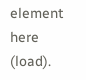element
here (load).